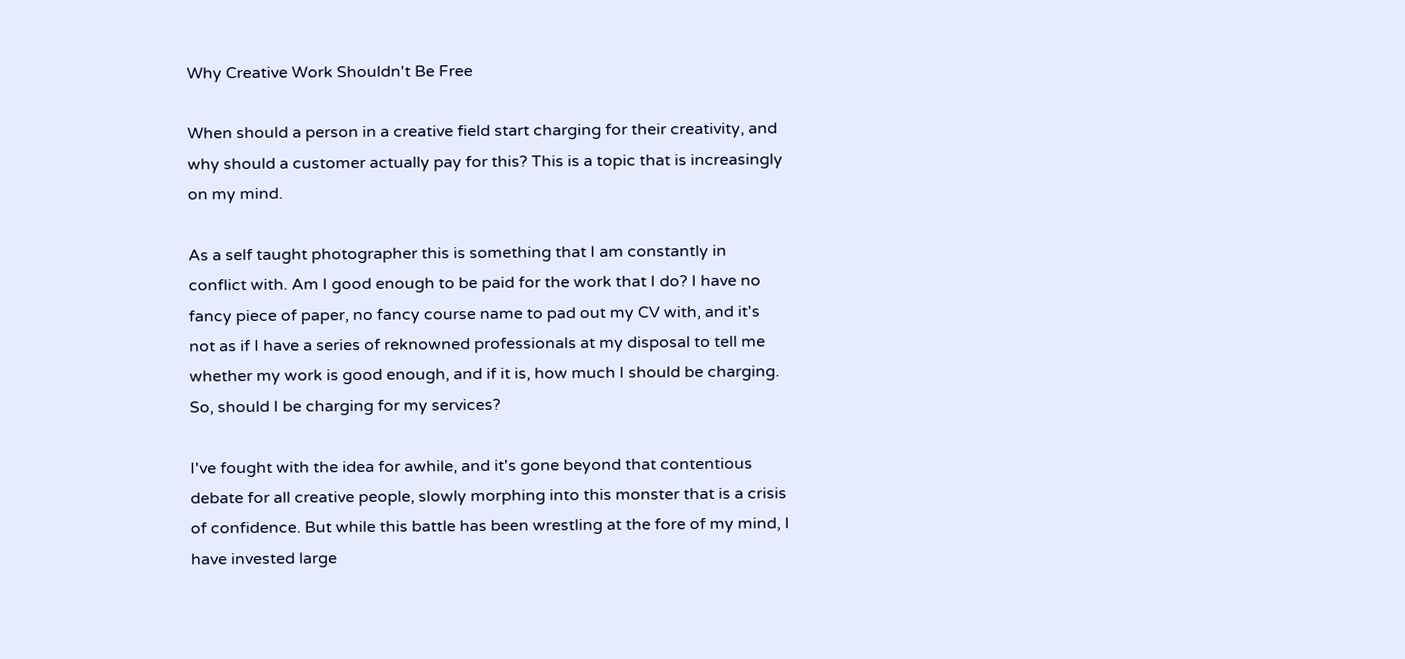Why Creative Work Shouldn't Be Free

When should a person in a creative field start charging for their creativity, and why should a customer actually pay for this? This is a topic that is increasingly on my mind.

As a self taught photographer this is something that I am constantly in conflict with. Am I good enough to be paid for the work that I do? I have no fancy piece of paper, no fancy course name to pad out my CV with, and it's not as if I have a series of reknowned professionals at my disposal to tell me whether my work is good enough, and if it is, how much I should be charging. So, should I be charging for my services?

I've fought with the idea for awhile, and it's gone beyond that contentious debate for all creative people, slowly morphing into this monster that is a crisis of confidence. But while this battle has been wrestling at the fore of my mind, I have invested large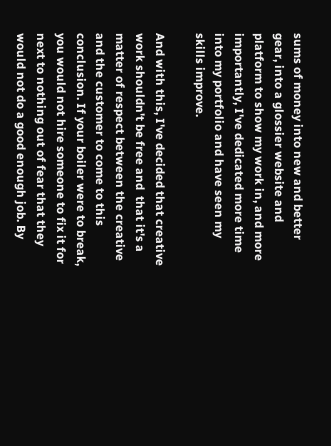sums of money into new and better gear, into a glossier website and platform to show my work in, and more importantly, I've dedicated more time into my portfolio and have seen my skills improve.

And with this, I've decided that creative work shouldn't be free and  that it's a matter of respect between the creative and the customer to come to this conclusion. If your boiler were to break, you would not hire someone to fix it for next to nothing out of fear that they would not do a good enough job. By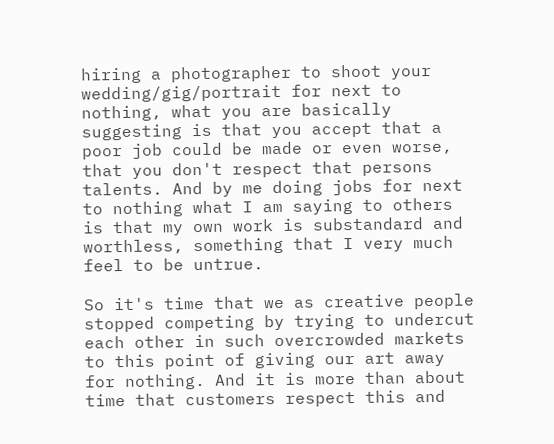hiring a photographer to shoot your wedding/gig/portrait for next to nothing, what you are basically suggesting is that you accept that a poor job could be made or even worse, that you don't respect that persons talents. And by me doing jobs for next to nothing what I am saying to others is that my own work is substandard and worthless, something that I very much feel to be untrue.

So it's time that we as creative people stopped competing by trying to undercut each other in such overcrowded markets to this point of giving our art away for nothing. And it is more than about time that customers respect this and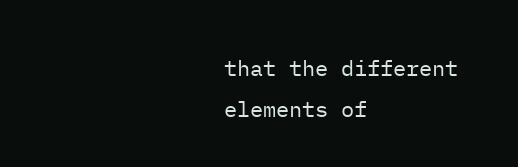that the different elements of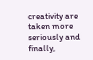creativity are taken more seriously and finally,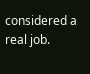considered a real job.